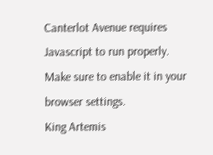Canterlot Avenue requires Javascript to run properly. Make sure to enable it in your browser settings.
King Artemis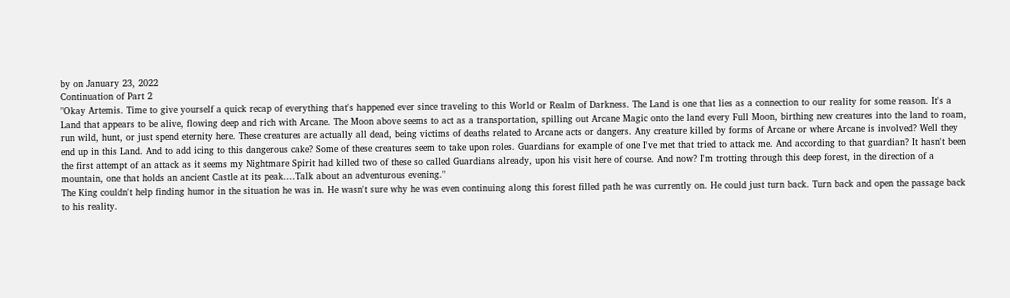by on January 23, 2022
Continuation of Part 2
"Okay Artemis. Time to give yourself a quick recap of everything that's happened ever since traveling to this World or Realm of Darkness. The Land is one that lies as a connection to our reality for some reason. It's a Land that appears to be alive, flowing deep and rich with Arcane. The Moon above seems to act as a transportation, spilling out Arcane Magic onto the land every Full Moon, birthing new creatures into the land to roam, run wild, hunt, or just spend eternity here. These creatures are actually all dead, being victims of deaths related to Arcane acts or dangers. Any creature killed by forms of Arcane or where Arcane is involved? Well they end up in this Land. And to add icing to this dangerous cake? Some of these creatures seem to take upon roles. Guardians for example of one I've met that tried to attack me. And according to that guardian? It hasn't been the first attempt of an attack as it seems my Nightmare Spirit had killed two of these so called Guardians already, upon his visit here of course. And now? I'm trotting through this deep forest, in the direction of a mountain, one that holds an ancient Castle at its peak....Talk about an adventurous evening."
The King couldn't help finding humor in the situation he was in. He wasn't sure why he was even continuing along this forest filled path he was currently on. He could just turn back. Turn back and open the passage back to his reality.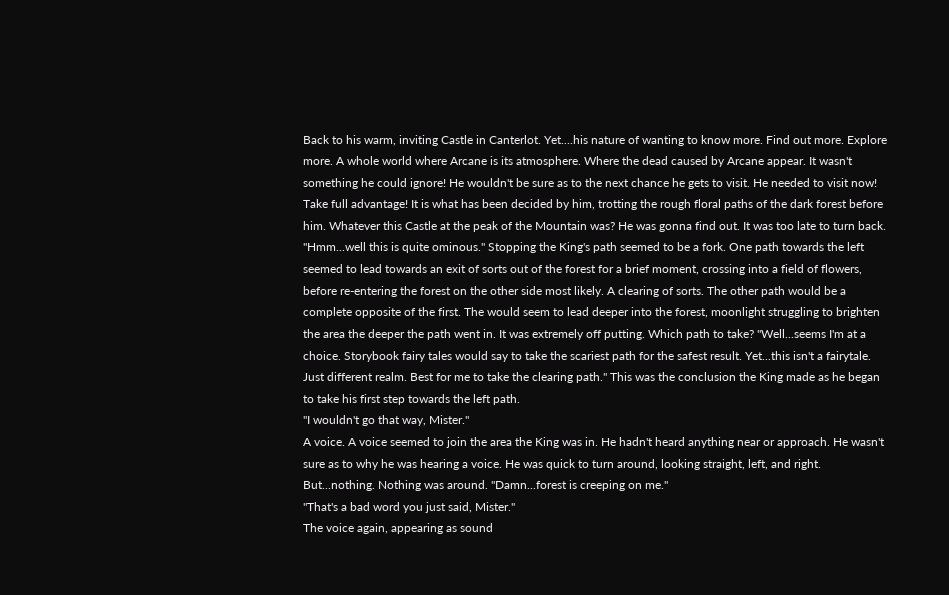Back to his warm, inviting Castle in Canterlot. Yet....his nature of wanting to know more. Find out more. Explore more. A whole world where Arcane is its atmosphere. Where the dead caused by Arcane appear. It wasn't something he could ignore! He wouldn't be sure as to the next chance he gets to visit. He needed to visit now! Take full advantage! It is what has been decided by him, trotting the rough floral paths of the dark forest before him. Whatever this Castle at the peak of the Mountain was? He was gonna find out. It was too late to turn back.
"Hmm...well this is quite ominous." Stopping the King's path seemed to be a fork. One path towards the left seemed to lead towards an exit of sorts out of the forest for a brief moment, crossing into a field of flowers, before re-entering the forest on the other side most likely. A clearing of sorts. The other path would be a complete opposite of the first. The would seem to lead deeper into the forest, moonlight struggling to brighten the area the deeper the path went in. It was extremely off putting. Which path to take? "Well...seems I'm at a choice. Storybook fairy tales would say to take the scariest path for the safest result. Yet...this isn't a fairytale. Just different realm. Best for me to take the clearing path." This was the conclusion the King made as he began to take his first step towards the left path.
"I wouldn't go that way, Mister."
A voice. A voice seemed to join the area the King was in. He hadn't heard anything near or approach. He wasn't sure as to why he was hearing a voice. He was quick to turn around, looking straight, left, and right. But...nothing. Nothing was around. "Damn...forest is creeping on me."
"That's a bad word you just said, Mister."
The voice again, appearing as sound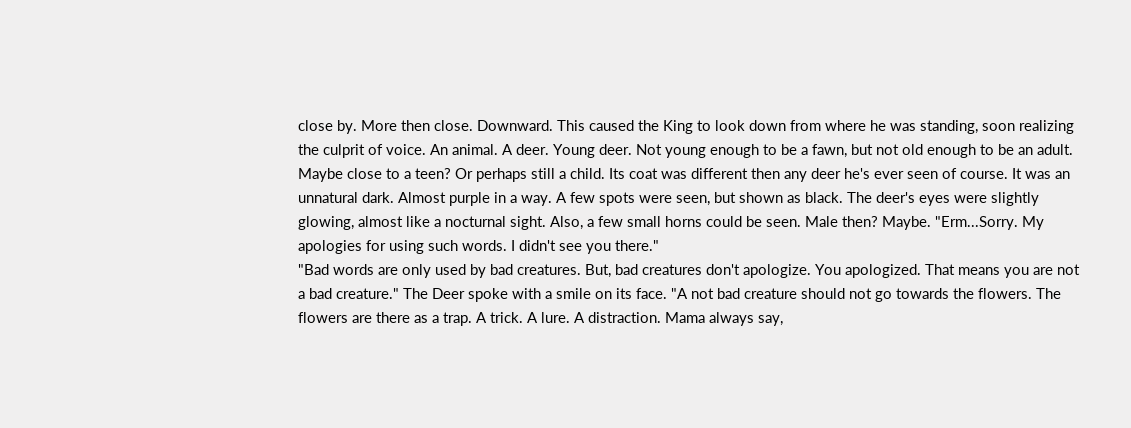close by. More then close. Downward. This caused the King to look down from where he was standing, soon realizing the culprit of voice. An animal. A deer. Young deer. Not young enough to be a fawn, but not old enough to be an adult. Maybe close to a teen? Or perhaps still a child. Its coat was different then any deer he's ever seen of course. It was an unnatural dark. Almost purple in a way. A few spots were seen, but shown as black. The deer's eyes were slightly glowing, almost like a nocturnal sight. Also, a few small horns could be seen. Male then? Maybe. "Erm...Sorry. My apologies for using such words. I didn't see you there."
"Bad words are only used by bad creatures. But, bad creatures don't apologize. You apologized. That means you are not a bad creature." The Deer spoke with a smile on its face. "A not bad creature should not go towards the flowers. The flowers are there as a trap. A trick. A lure. A distraction. Mama always say,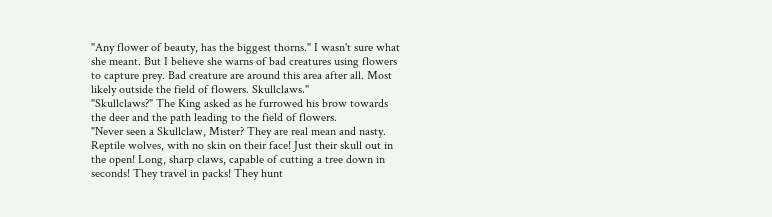"Any flower of beauty, has the biggest thorns." I wasn't sure what she meant. But I believe she warns of bad creatures using flowers to capture prey. Bad creature are around this area after all. Most likely outside the field of flowers. Skullclaws."
"Skullclaws?" The King asked as he furrowed his brow towards the deer and the path leading to the field of flowers.
"Never seen a Skullclaw, Mister? They are real mean and nasty. Reptile wolves, with no skin on their face! Just their skull out in the open! Long, sharp claws, capable of cutting a tree down in seconds! They travel in packs! They hunt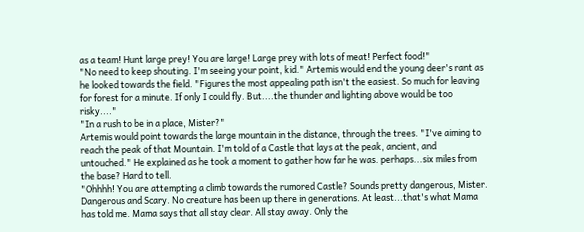as a team! Hunt large prey! You are large! Large prey with lots of meat! Perfect food!"
"No need to keep shouting. I'm seeing your point, kid." Artemis would end the young deer's rant as he looked towards the field. "Figures the most appealing path isn't the easiest. So much for leaving for forest for a minute. If only I could fly. But....the thunder and lighting above would be too risky...."
"In a rush to be in a place, Mister?"
Artemis would point towards the large mountain in the distance, through the trees. "I've aiming to reach the peak of that Mountain. I'm told of a Castle that lays at the peak, ancient, and untouched." He explained as he took a moment to gather how far he was. perhaps...six miles from the base? Hard to tell.
"Ohhhh! You are attempting a climb towards the rumored Castle? Sounds pretty dangerous, Mister. Dangerous and Scary. No creature has been up there in generations. At least...that's what Mama has told me. Mama says that all stay clear. All stay away. Only the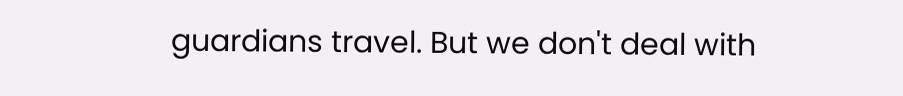guardians travel. But we don't deal with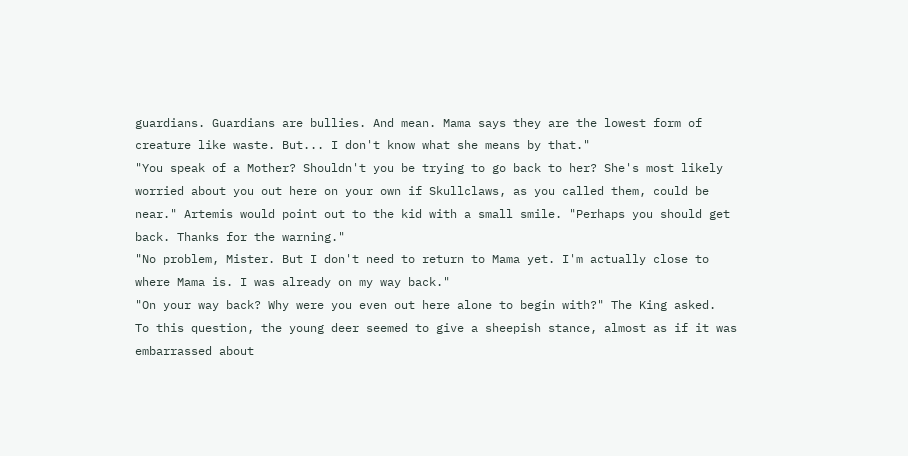guardians. Guardians are bullies. And mean. Mama says they are the lowest form of creature like waste. But... I don't know what she means by that."
"You speak of a Mother? Shouldn't you be trying to go back to her? She's most likely worried about you out here on your own if Skullclaws, as you called them, could be near." Artemis would point out to the kid with a small smile. "Perhaps you should get back. Thanks for the warning."
"No problem, Mister. But I don't need to return to Mama yet. I'm actually close to where Mama is. I was already on my way back."
"On your way back? Why were you even out here alone to begin with?" The King asked.
To this question, the young deer seemed to give a sheepish stance, almost as if it was embarrassed about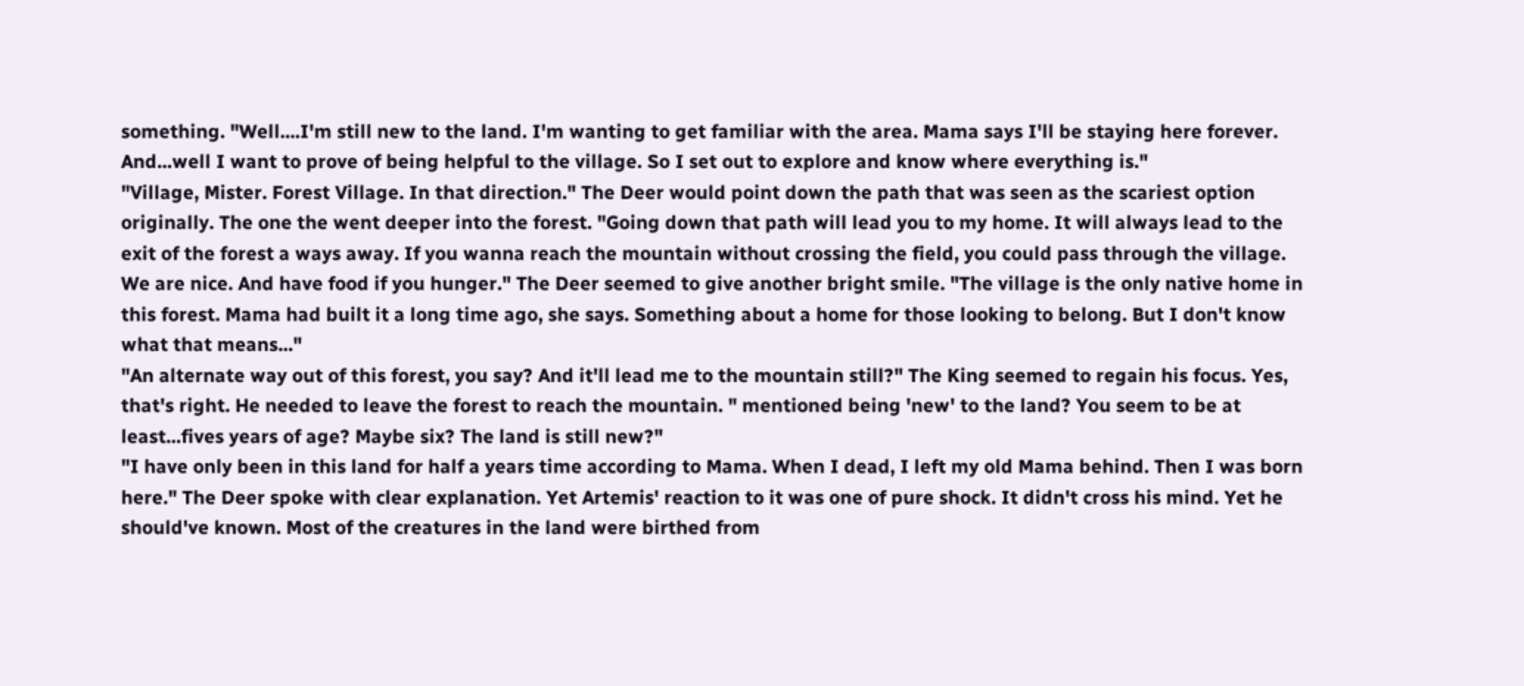something. "Well....I'm still new to the land. I'm wanting to get familiar with the area. Mama says I'll be staying here forever. And...well I want to prove of being helpful to the village. So I set out to explore and know where everything is."
"Village, Mister. Forest Village. In that direction." The Deer would point down the path that was seen as the scariest option originally. The one the went deeper into the forest. "Going down that path will lead you to my home. It will always lead to the exit of the forest a ways away. If you wanna reach the mountain without crossing the field, you could pass through the village. We are nice. And have food if you hunger." The Deer seemed to give another bright smile. "The village is the only native home in this forest. Mama had built it a long time ago, she says. Something about a home for those looking to belong. But I don't know what that means..."
"An alternate way out of this forest, you say? And it'll lead me to the mountain still?" The King seemed to regain his focus. Yes, that's right. He needed to leave the forest to reach the mountain. " mentioned being 'new' to the land? You seem to be at least...fives years of age? Maybe six? The land is still new?"
"I have only been in this land for half a years time according to Mama. When I dead, I left my old Mama behind. Then I was born here." The Deer spoke with clear explanation. Yet Artemis' reaction to it was one of pure shock. It didn't cross his mind. Yet he should've known. Most of the creatures in the land were birthed from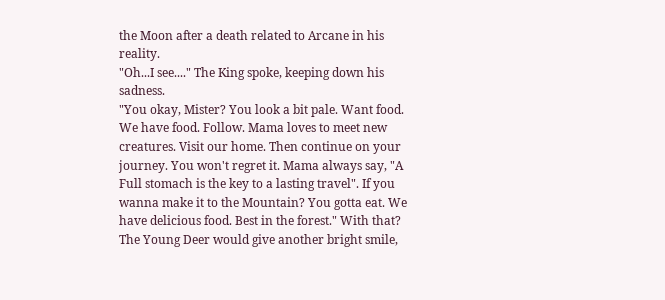the Moon after a death related to Arcane in his reality.
"Oh...I see...." The King spoke, keeping down his sadness.
"You okay, Mister? You look a bit pale. Want food. We have food. Follow. Mama loves to meet new creatures. Visit our home. Then continue on your journey. You won't regret it. Mama always say, "A Full stomach is the key to a lasting travel". If you wanna make it to the Mountain? You gotta eat. We have delicious food. Best in the forest." With that? The Young Deer would give another bright smile,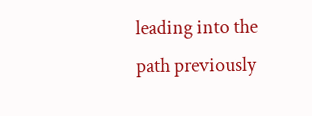leading into the path previously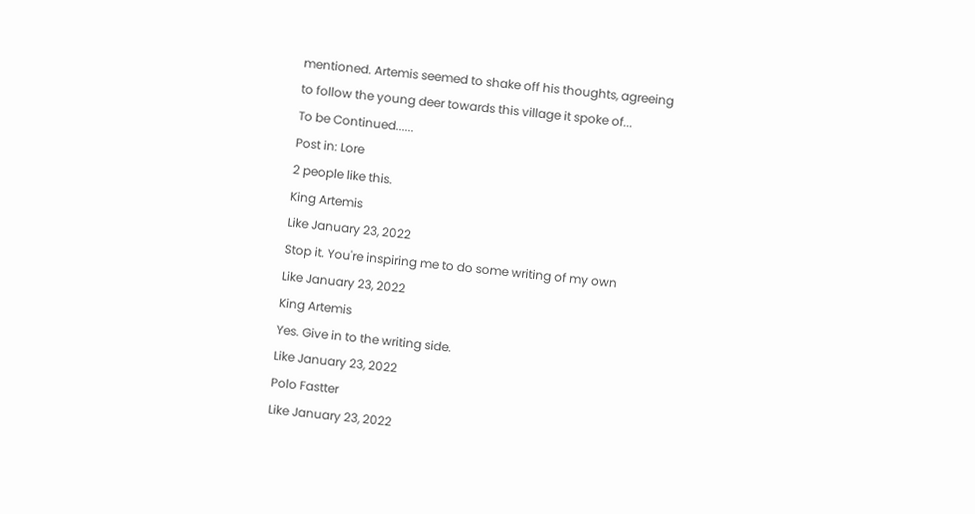mentioned. Artemis seemed to shake off his thoughts, agreeing to follow the young deer towards this village it spoke of...
To be Continued......
Post in: Lore
2 people like this.
King Artemis
Like January 23, 2022
Stop it. You're inspiring me to do some writing of my own
Like January 23, 2022
King Artemis
Yes. Give in to the writing side.
Like January 23, 2022
Polo Fastter
Like January 23, 2022